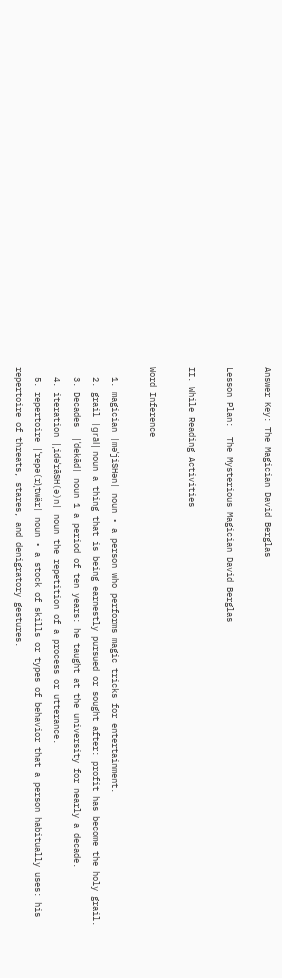Answer Key: The Magician David Berglas

Lesson Plan:  The Mysterious Magician David Berglas

II. While Reading Activities

Word Inference

  1. magician |məˈjiSHən| noun • a person who performs magic tricks for entertainment.
  2. grail |ɡrāl| noun a thing that is being earnestly pursued or sought after: profit has become the holy grail.
  3. Decades  |ˈdekād| noun 1 a period of ten years: he taught at the university for nearly a decade.
  4. iteration |ˌidəˈrāSH(ə)n| noun the repetition of a process or utterance.
  5. repertoire |ˈrepə(r)ˌtwär| noun • a stock of skills or types of behavior that a person habitually uses: his repertoire of threats, stares, and denigratory gestures.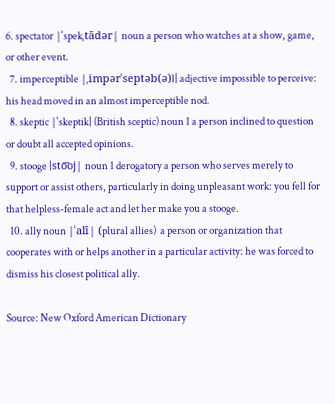6. spectator |ˈspekˌtādər| noun a person who watches at a show, game, or other event.
  7. imperceptible |ˌimpərˈseptəb(ə)l| adjective impossible to perceive: his head moved in an almost imperceptible nod.
  8. skeptic |ˈskeptik| (British sceptic) noun 1 a person inclined to question or doubt all accepted opinions.
  9. stooge |sto͞oj| noun 1 derogatory a person who serves merely to support or assist others, particularly in doing unpleasant work: you fell for that helpless-female act and let her make you a stooge.
  10. ally noun |ˈalī| (plural allies)  a person or organization that cooperates with or helps another in a particular activity: he was forced to dismiss his closest political ally.

Source: New Oxford American Dictionary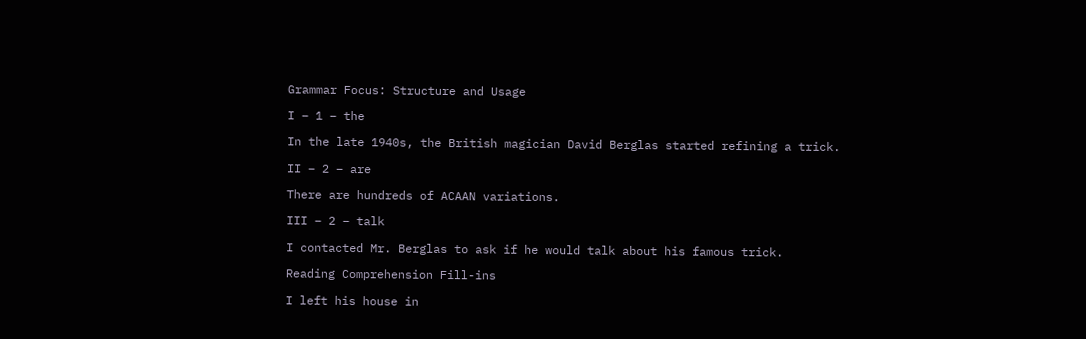Grammar Focus: Structure and Usage

I – 1 – the

In the late 1940s, the British magician David Berglas started refining a trick.

II – 2 – are

There are hundreds of ACAAN variations.

III – 2 – talk

I contacted Mr. Berglas to ask if he would talk about his famous trick.

Reading Comprehension Fill-ins

I left his house in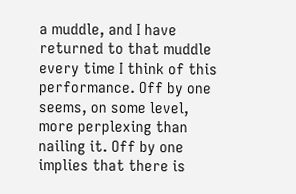a muddle, and I have returned to that muddle every time I think of this performance. Off by one seems, on some level, more perplexing than nailing it. Off by one implies that there is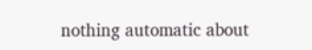nothing automatic about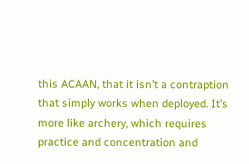this ACAAN, that it isn’t a contraption that simply works when deployed. It’s more like archery, which requires practice and concentration and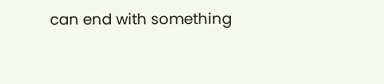can end with something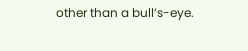other than a bull’s-eye.